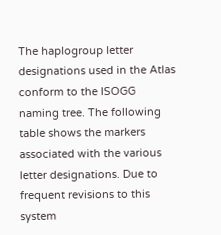The haplogroup letter designations used in the Atlas conform to the ISOGG naming tree. The following table shows the markers associated with the various letter designations. Due to frequent revisions to this system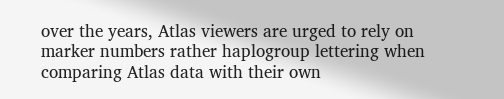over the years, Atlas viewers are urged to rely on marker numbers rather haplogroup lettering when comparing Atlas data with their own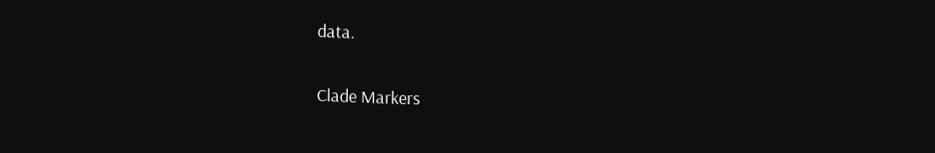data.

Clade Markers